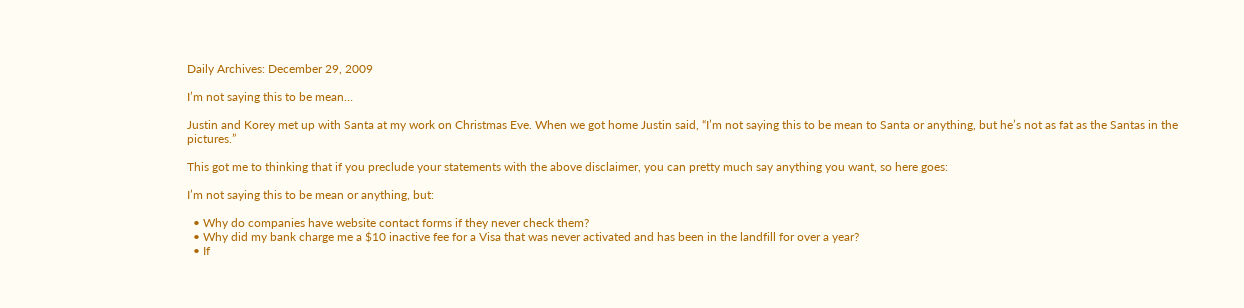Daily Archives: December 29, 2009

I’m not saying this to be mean…

Justin and Korey met up with Santa at my work on Christmas Eve. When we got home Justin said, “I’m not saying this to be mean to Santa or anything, but he’s not as fat as the Santas in the pictures.”

This got me to thinking that if you preclude your statements with the above disclaimer, you can pretty much say anything you want, so here goes:

I’m not saying this to be mean or anything, but:

  • Why do companies have website contact forms if they never check them?
  • Why did my bank charge me a $10 inactive fee for a Visa that was never activated and has been in the landfill for over a year?
  • If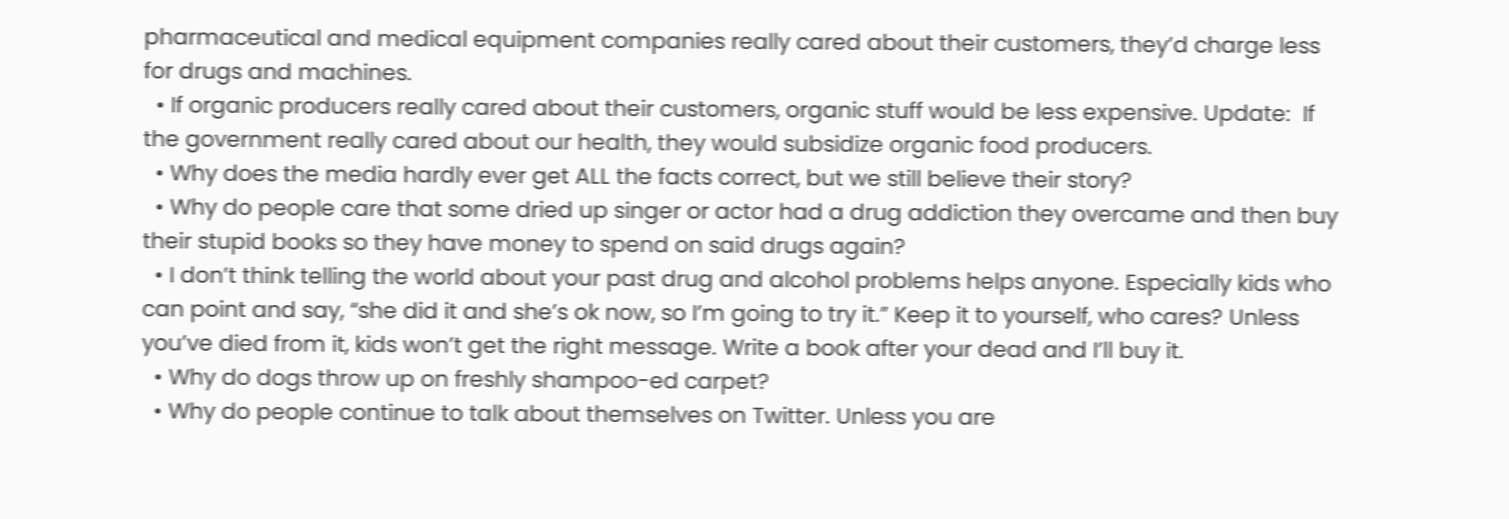pharmaceutical and medical equipment companies really cared about their customers, they’d charge less for drugs and machines.
  • If organic producers really cared about their customers, organic stuff would be less expensive. Update:  If the government really cared about our health, they would subsidize organic food producers.
  • Why does the media hardly ever get ALL the facts correct, but we still believe their story?
  • Why do people care that some dried up singer or actor had a drug addiction they overcame and then buy their stupid books so they have money to spend on said drugs again?
  • I don’t think telling the world about your past drug and alcohol problems helps anyone. Especially kids who can point and say, “she did it and she’s ok now, so I’m going to try it.” Keep it to yourself, who cares? Unless you’ve died from it, kids won’t get the right message. Write a book after your dead and I’ll buy it.
  • Why do dogs throw up on freshly shampoo-ed carpet?
  • Why do people continue to talk about themselves on Twitter. Unless you are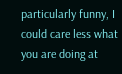particularly funny, I could care less what you are doing at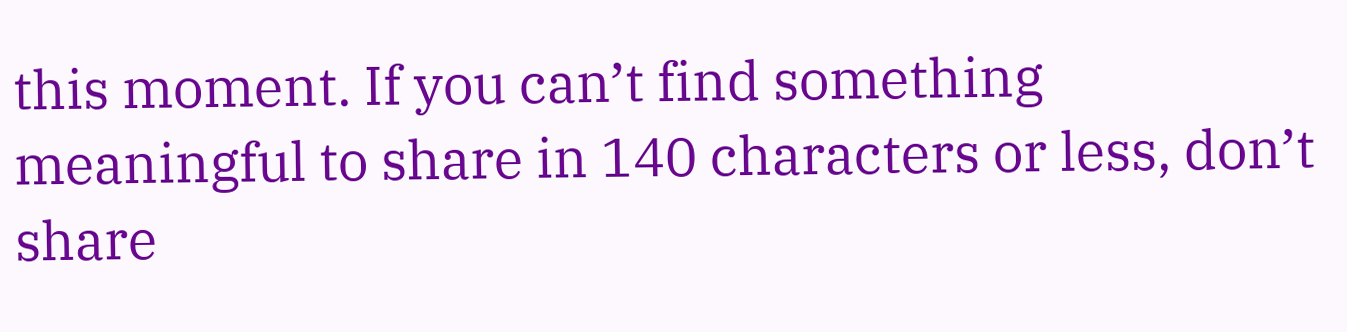this moment. If you can’t find something meaningful to share in 140 characters or less, don’t share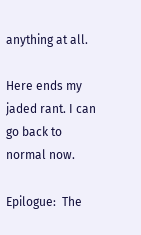anything at all.

Here ends my jaded rant. I can go back to normal now.

Epilogue:  The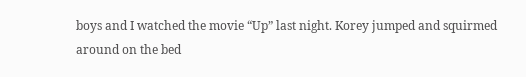boys and I watched the movie “Up” last night. Korey jumped and squirmed around on the bed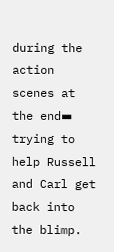during the action scenes at the end▬ trying to help Russell and Carl get back into the blimp.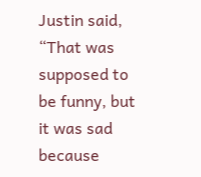Justin said, “That was supposed to be funny, but it was sad because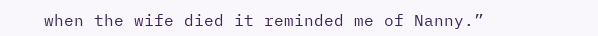when the wife died it reminded me of Nanny.”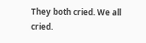They both cried. We all cried.